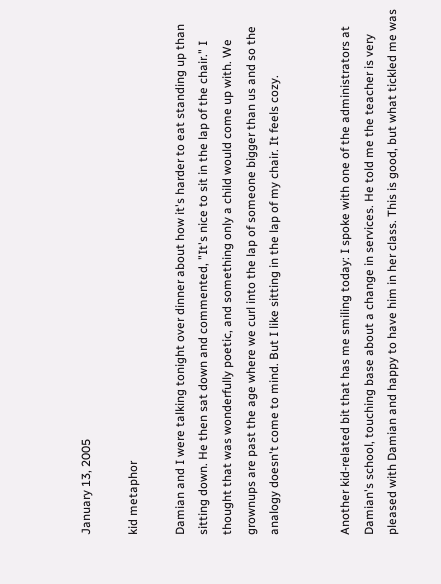January 13, 2005

kid metaphor

Damian and I were talking tonight over dinner about how it's harder to eat standing up than sitting down. He then sat down and commented, "It's nice to sit in the lap of the chair." I thought that was wonderfully poetic, and something only a child would come up with. We grownups are past the age where we curl into the lap of someone bigger than us and so the analogy doesn't come to mind. But I like sitting in the lap of my chair. It feels cozy.


Another kid-related bit that has me smiling today: I spoke with one of the administrators at Damian's school, touching base about a change in services. He told me the teacher is very pleased with Damian and happy to have him in her class. This is good, but what tickled me was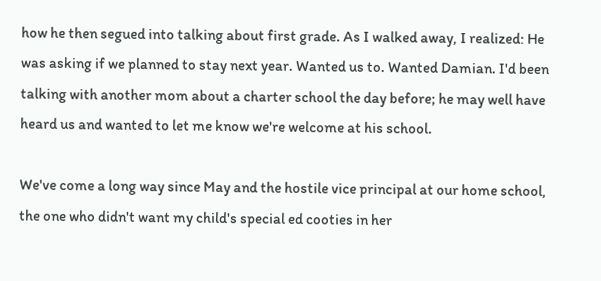how he then segued into talking about first grade. As I walked away, I realized: He was asking if we planned to stay next year. Wanted us to. Wanted Damian. I'd been talking with another mom about a charter school the day before; he may well have heard us and wanted to let me know we're welcome at his school.

We've come a long way since May and the hostile vice principal at our home school, the one who didn't want my child's special ed cooties in her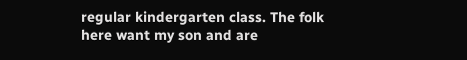regular kindergarten class. The folk here want my son and are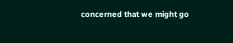concerned that we might go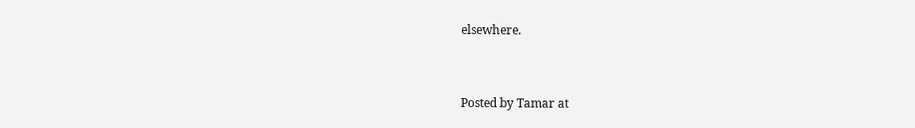elsewhere.


Posted by Tamar at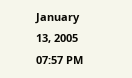January 13, 2005 07:57 PM